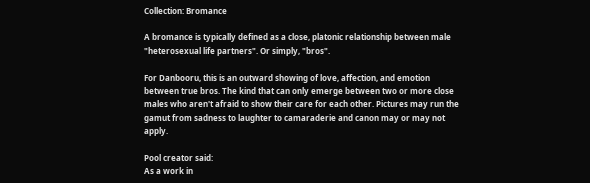Collection: Bromance

A bromance is typically defined as a close, platonic relationship between male "heterosexual life partners". Or simply, "bros".

For Danbooru, this is an outward showing of love, affection, and emotion between true bros. The kind that can only emerge between two or more close males who aren't afraid to show their care for each other. Pictures may run the gamut from sadness to laughter to camaraderie and canon may or may not apply.

Pool creator said:
As a work in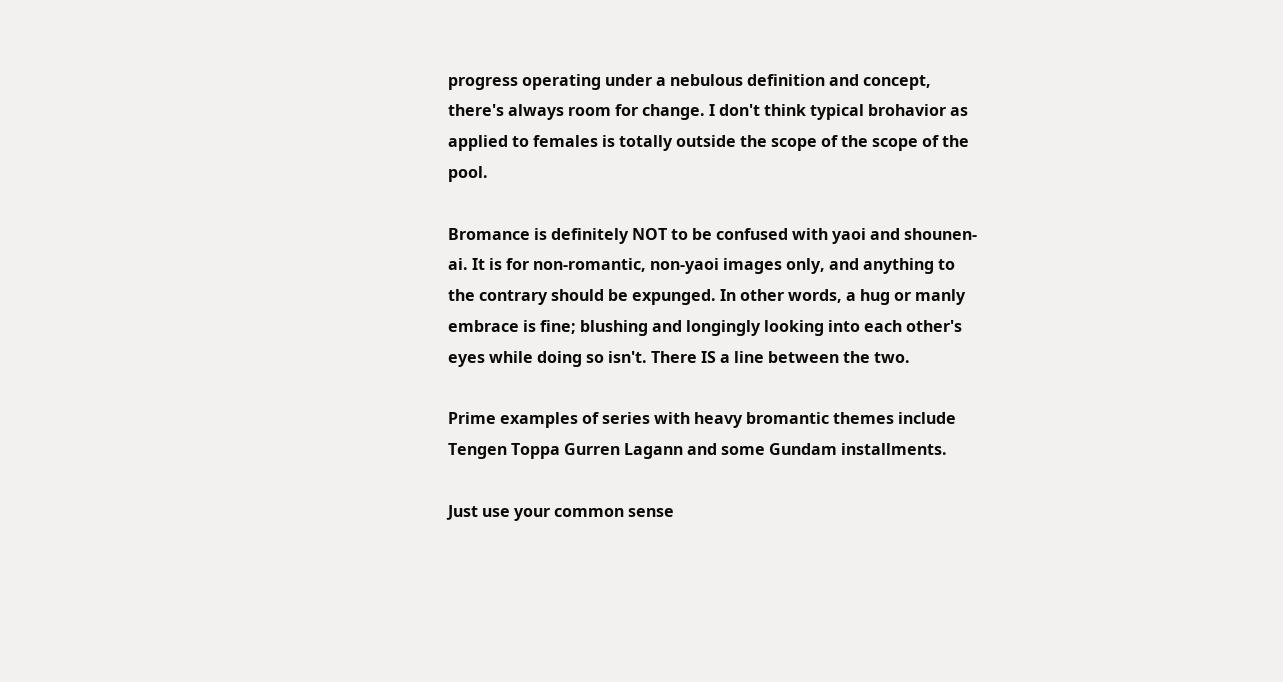progress operating under a nebulous definition and concept, there's always room for change. I don't think typical brohavior as applied to females is totally outside the scope of the scope of the pool.

Bromance is definitely NOT to be confused with yaoi and shounen-ai. It is for non-romantic, non-yaoi images only, and anything to the contrary should be expunged. In other words, a hug or manly embrace is fine; blushing and longingly looking into each other's eyes while doing so isn't. There IS a line between the two.

Prime examples of series with heavy bromantic themes include Tengen Toppa Gurren Lagann and some Gundam installments.

Just use your common sense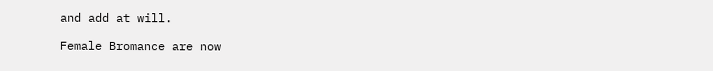and add at will.

Female Bromance are now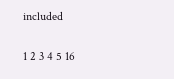included

1 2 3 4 5 16